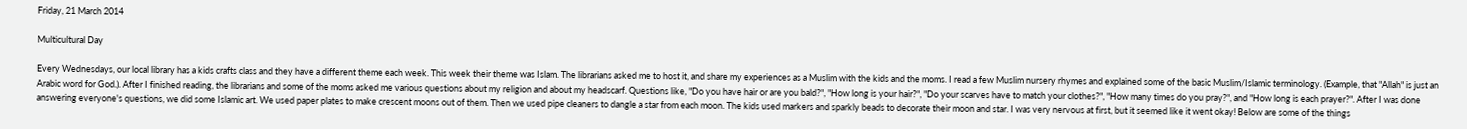Friday, 21 March 2014

Multicultural Day

Every Wednesdays, our local library has a kids crafts class and they have a different theme each week. This week their theme was Islam. The librarians asked me to host it, and share my experiences as a Muslim with the kids and the moms. I read a few Muslim nursery rhymes and explained some of the basic Muslim/Islamic terminology. (Example, that "Allah" is just an Arabic word for God.). After I finished reading, the librarians and some of the moms asked me various questions about my religion and about my headscarf. Questions like, "Do you have hair or are you bald?", "How long is your hair?", "Do your scarves have to match your clothes?", "How many times do you pray?", and "How long is each prayer?". After I was done answering everyone's questions, we did some Islamic art. We used paper plates to make crescent moons out of them. Then we used pipe cleaners to dangle a star from each moon. The kids used markers and sparkly beads to decorate their moon and star. I was very nervous at first, but it seemed like it went okay! Below are some of the things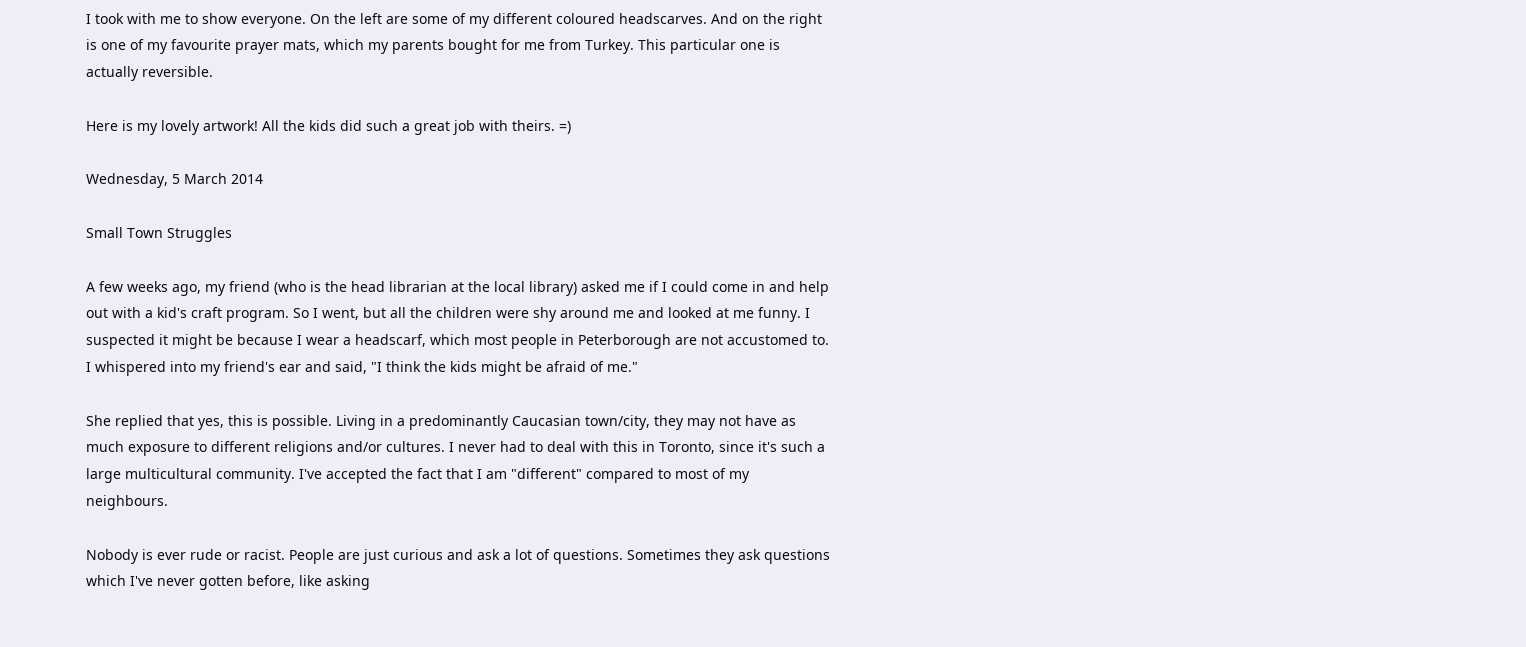I took with me to show everyone. On the left are some of my different coloured headscarves. And on the right is one of my favourite prayer mats, which my parents bought for me from Turkey. This particular one is actually reversible.

Here is my lovely artwork! All the kids did such a great job with theirs. =)

Wednesday, 5 March 2014

Small Town Struggles

A few weeks ago, my friend (who is the head librarian at the local library) asked me if I could come in and help out with a kid's craft program. So I went, but all the children were shy around me and looked at me funny. I suspected it might be because I wear a headscarf, which most people in Peterborough are not accustomed to. I whispered into my friend's ear and said, "I think the kids might be afraid of me."

She replied that yes, this is possible. Living in a predominantly Caucasian town/city, they may not have as much exposure to different religions and/or cultures. I never had to deal with this in Toronto, since it's such a large multicultural community. I've accepted the fact that I am "different" compared to most of my neighbours.

Nobody is ever rude or racist. People are just curious and ask a lot of questions. Sometimes they ask questions which I've never gotten before, like asking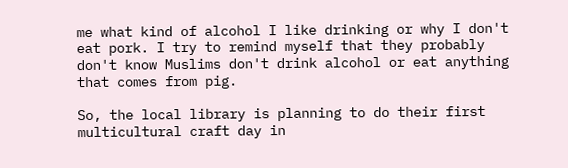me what kind of alcohol I like drinking or why I don't eat pork. I try to remind myself that they probably don't know Muslims don't drink alcohol or eat anything that comes from pig.

So, the local library is planning to do their first multicultural craft day in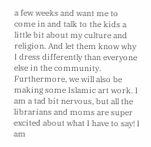a few weeks and want me to come in and talk to the kids a little bit about my culture and religion. And let them know why I dress differently than everyone else in the community. Furthermore, we will also be making some Islamic art work. I am a tad bit nervous, but all the librarians and moms are super excited about what I have to say! I am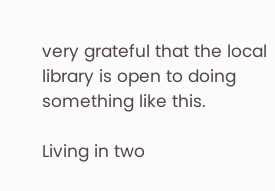very grateful that the local library is open to doing something like this.

Living in two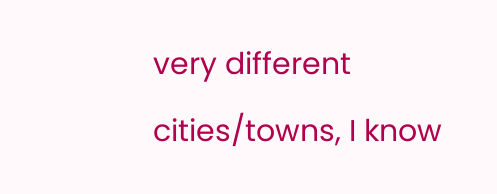very different cities/towns, I know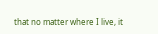that no matter where I live, it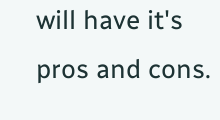will have it's pros and cons.